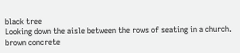black tree
Looking down the aisle between the rows of seating in a church.
brown concrete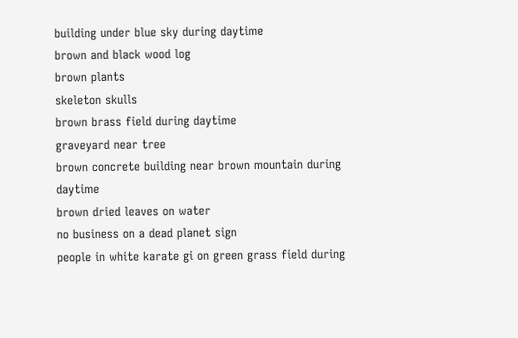building under blue sky during daytime
brown and black wood log
brown plants
skeleton skulls
brown brass field during daytime
graveyard near tree
brown concrete building near brown mountain during daytime
brown dried leaves on water
no business on a dead planet sign
people in white karate gi on green grass field during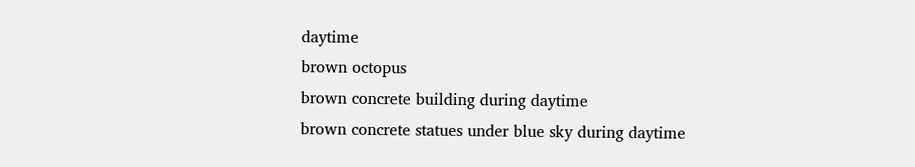daytime
brown octopus
brown concrete building during daytime
brown concrete statues under blue sky during daytime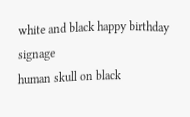white and black happy birthday signage
human skull on black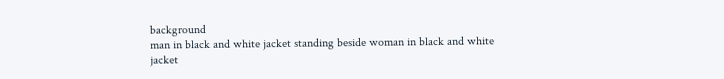background
man in black and white jacket standing beside woman in black and white jacket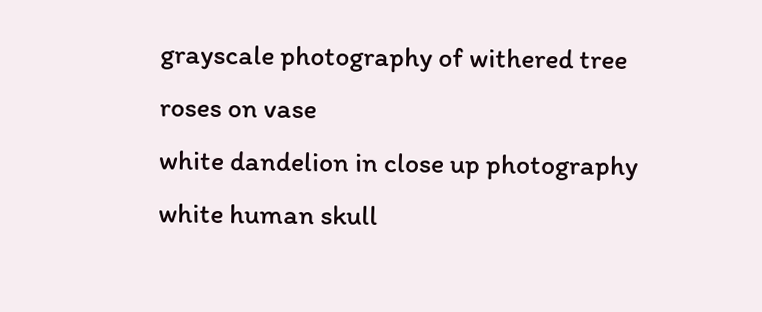grayscale photography of withered tree
roses on vase
white dandelion in close up photography
white human skull